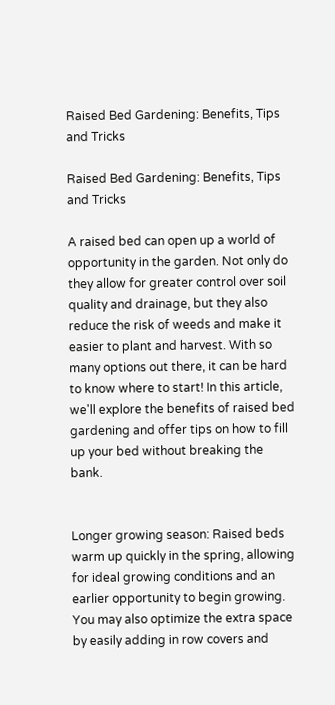Raised Bed Gardening: Benefits, Tips and Tricks

Raised Bed Gardening: Benefits, Tips and Tricks

A raised bed can open up a world of opportunity in the garden. Not only do they allow for greater control over soil quality and drainage, but they also reduce the risk of weeds and make it easier to plant and harvest. With so many options out there, it can be hard to know where to start! In this article, we'll explore the benefits of raised bed gardening and offer tips on how to fill up your bed without breaking the bank.


Longer growing season: Raised beds warm up quickly in the spring, allowing for ideal growing conditions and an earlier opportunity to begin growing. You may also optimize the extra space by easily adding in row covers and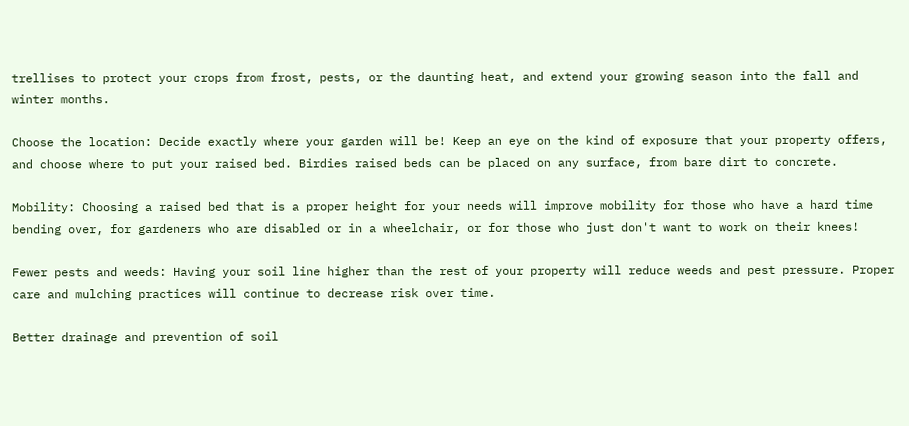trellises to protect your crops from frost, pests, or the daunting heat, and extend your growing season into the fall and winter months.

Choose the location: Decide exactly where your garden will be! Keep an eye on the kind of exposure that your property offers, and choose where to put your raised bed. Birdies raised beds can be placed on any surface, from bare dirt to concrete.

Mobility: Choosing a raised bed that is a proper height for your needs will improve mobility for those who have a hard time bending over, for gardeners who are disabled or in a wheelchair, or for those who just don't want to work on their knees!

Fewer pests and weeds: Having your soil line higher than the rest of your property will reduce weeds and pest pressure. Proper care and mulching practices will continue to decrease risk over time.

Better drainage and prevention of soil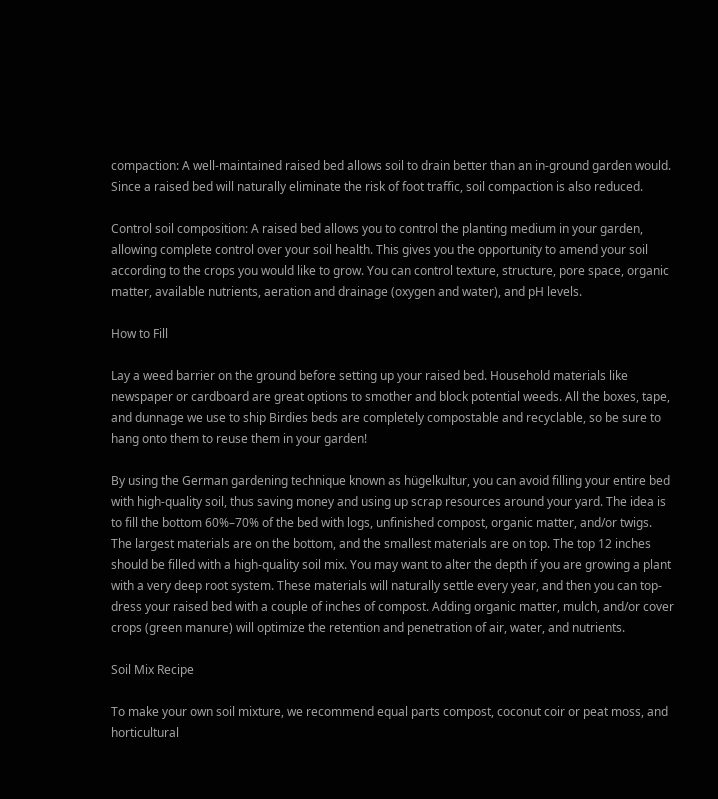compaction: A well-maintained raised bed allows soil to drain better than an in-ground garden would. Since a raised bed will naturally eliminate the risk of foot traffic, soil compaction is also reduced.

Control soil composition: A raised bed allows you to control the planting medium in your garden, allowing complete control over your soil health. This gives you the opportunity to amend your soil according to the crops you would like to grow. You can control texture, structure, pore space, organic matter, available nutrients, aeration and drainage (oxygen and water), and pH levels.

How to Fill

Lay a weed barrier on the ground before setting up your raised bed. Household materials like newspaper or cardboard are great options to smother and block potential weeds. All the boxes, tape, and dunnage we use to ship Birdies beds are completely compostable and recyclable, so be sure to hang onto them to reuse them in your garden!

By using the German gardening technique known as hügelkultur, you can avoid filling your entire bed with high-quality soil, thus saving money and using up scrap resources around your yard. The idea is to fill the bottom 60%–70% of the bed with logs, unfinished compost, organic matter, and/or twigs. The largest materials are on the bottom, and the smallest materials are on top. The top 12 inches should be filled with a high-quality soil mix. You may want to alter the depth if you are growing a plant with a very deep root system. These materials will naturally settle every year, and then you can top-dress your raised bed with a couple of inches of compost. Adding organic matter, mulch, and/or cover crops (green manure) will optimize the retention and penetration of air, water, and nutrients.

Soil Mix Recipe

To make your own soil mixture, we recommend equal parts compost, coconut coir or peat moss, and horticultural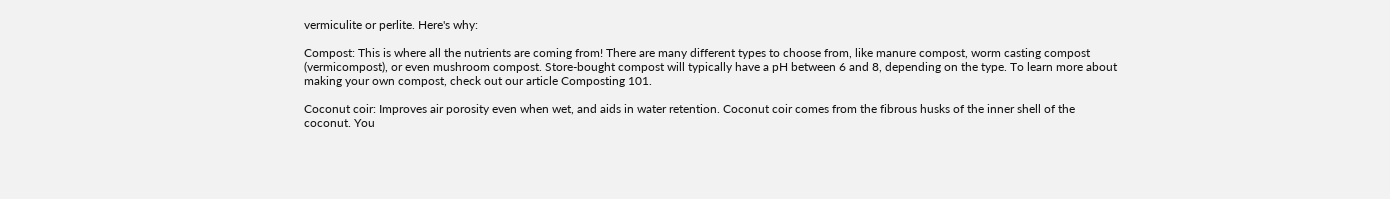vermiculite or perlite. Here's why:

Compost: This is where all the nutrients are coming from! There are many different types to choose from, like manure compost, worm casting compost (vermicompost), or even mushroom compost. Store-bought compost will typically have a pH between 6 and 8, depending on the type. To learn more about making your own compost, check out our article Composting 101.

Coconut coir: Improves air porosity even when wet, and aids in water retention. Coconut coir comes from the fibrous husks of the inner shell of the coconut. You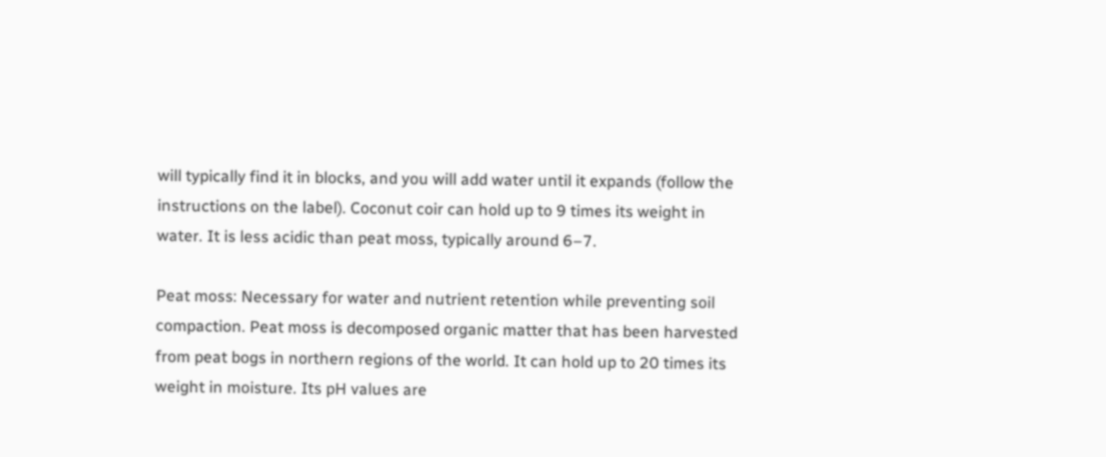will typically find it in blocks, and you will add water until it expands (follow the instructions on the label). Coconut coir can hold up to 9 times its weight in water. It is less acidic than peat moss, typically around 6–7.

Peat moss: Necessary for water and nutrient retention while preventing soil compaction. Peat moss is decomposed organic matter that has been harvested from peat bogs in northern regions of the world. It can hold up to 20 times its weight in moisture. Its pH values are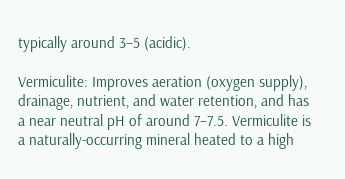typically around 3–5 (acidic).

Vermiculite: Improves aeration (oxygen supply), drainage, nutrient, and water retention, and has a near neutral pH of around 7–7.5. Vermiculite is a naturally-occurring mineral heated to a high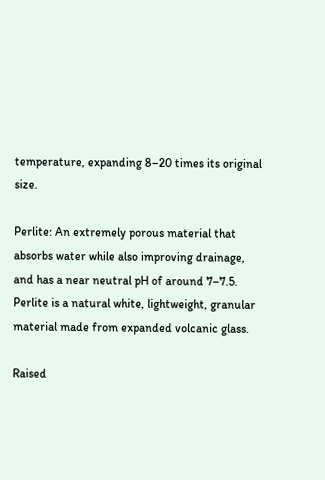temperature, expanding 8–20 times its original size.

Perlite: An extremely porous material that absorbs water while also improving drainage, and has a near neutral pH of around 7–7.5. Perlite is a natural white, lightweight, granular material made from expanded volcanic glass.

Raised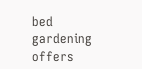bed gardening offers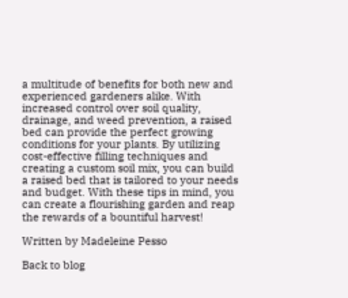a multitude of benefits for both new and experienced gardeners alike. With increased control over soil quality, drainage, and weed prevention, a raised bed can provide the perfect growing conditions for your plants. By utilizing cost-effective filling techniques and creating a custom soil mix, you can build a raised bed that is tailored to your needs and budget. With these tips in mind, you can create a flourishing garden and reap the rewards of a bountiful harvest!

Written by Madeleine Pesso

Back to blog